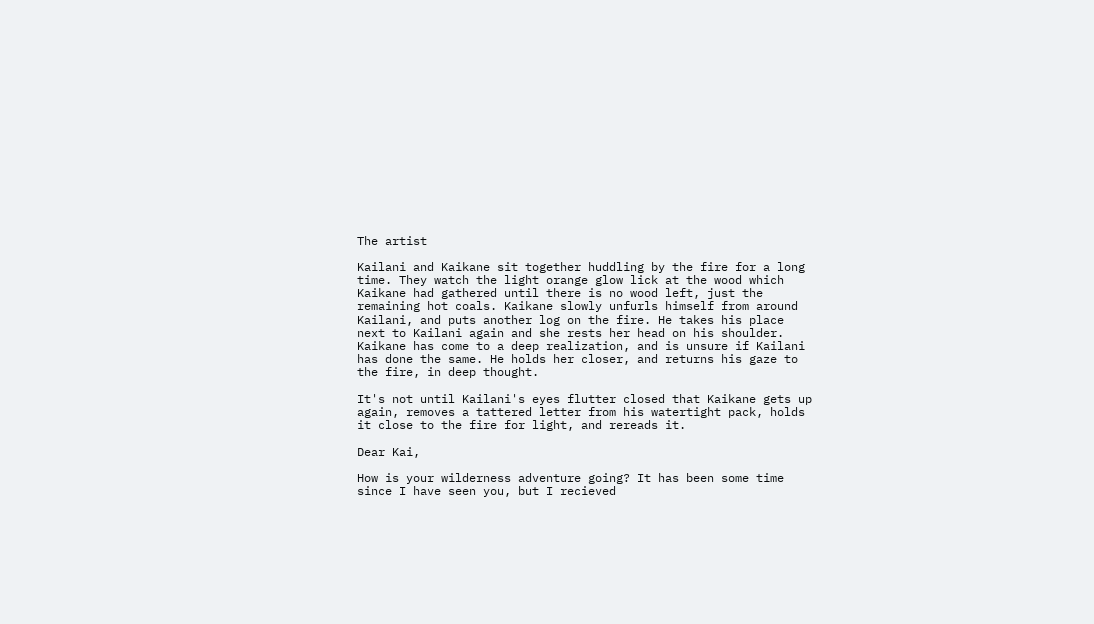The artist

Kailani and Kaikane sit together huddling by the fire for a long time. They watch the light orange glow lick at the wood which Kaikane had gathered until there is no wood left, just the remaining hot coals. Kaikane slowly unfurls himself from around Kailani, and puts another log on the fire. He takes his place next to Kailani again and she rests her head on his shoulder. Kaikane has come to a deep realization, and is unsure if Kailani has done the same. He holds her closer, and returns his gaze to the fire, in deep thought.

It's not until Kailani's eyes flutter closed that Kaikane gets up again, removes a tattered letter from his watertight pack, holds it close to the fire for light, and rereads it.

Dear Kai,

How is your wilderness adventure going? It has been some time since I have seen you, but I recieved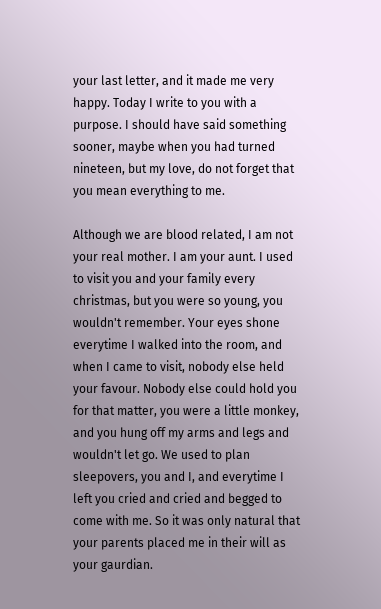your last letter, and it made me very happy. Today I write to you with a purpose. I should have said something sooner, maybe when you had turned nineteen, but my love, do not forget that you mean everything to me.

Although we are blood related, I am not your real mother. I am your aunt. I used to visit you and your family every christmas, but you were so young, you wouldn't remember. Your eyes shone everytime I walked into the room, and when I came to visit, nobody else held your favour. Nobody else could hold you for that matter, you were a little monkey, and you hung off my arms and legs and wouldn't let go. We used to plan sleepovers, you and I, and everytime I left you cried and cried and begged to come with me. So it was only natural that your parents placed me in their will as your gaurdian.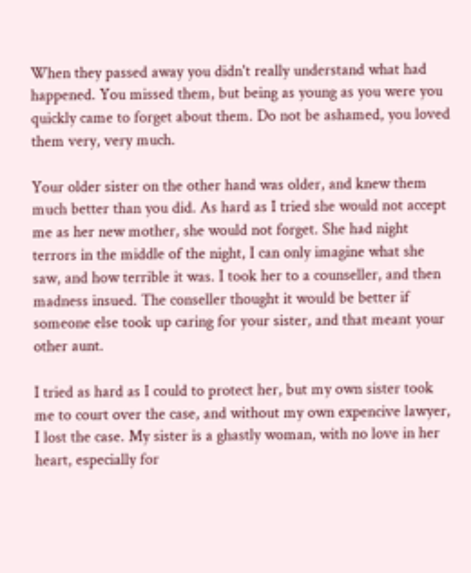When they passed away you didn't really understand what had happened. You missed them, but being as young as you were you quickly came to forget about them. Do not be ashamed, you loved them very, very much.

Your older sister on the other hand was older, and knew them much better than you did. As hard as I tried she would not accept me as her new mother, she would not forget. She had night terrors in the middle of the night, I can only imagine what she saw, and how terrible it was. I took her to a counseller, and then madness insued. The conseller thought it would be better if someone else took up caring for your sister, and that meant your other aunt.

I tried as hard as I could to protect her, but my own sister took me to court over the case, and without my own expencive lawyer, I lost the case. My sister is a ghastly woman, with no love in her heart, especially for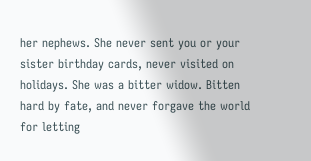her nephews. She never sent you or your sister birthday cards, never visited on holidays. She was a bitter widow. Bitten hard by fate, and never forgave the world for letting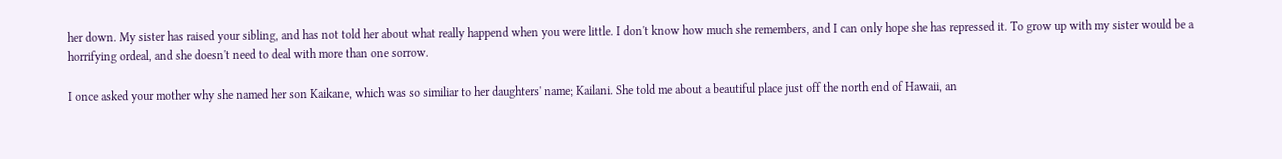her down. My sister has raised your sibling, and has not told her about what really happend when you were little. I don't know how much she remembers, and I can only hope she has repressed it. To grow up with my sister would be a horrifying ordeal, and she doesn't need to deal with more than one sorrow.

I once asked your mother why she named her son Kaikane, which was so similiar to her daughters' name; Kailani. She told me about a beautiful place just off the north end of Hawaii, an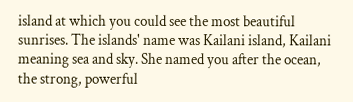island at which you could see the most beautiful sunrises. The islands' name was Kailani island, Kailani meaning sea and sky. She named you after the ocean, the strong, powerful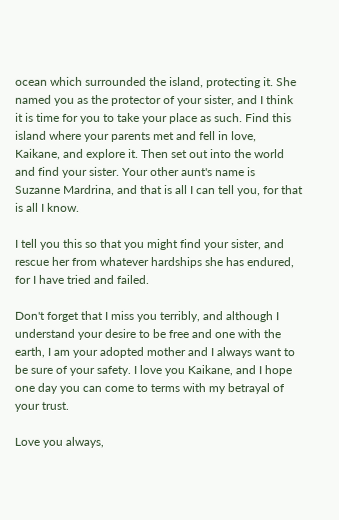ocean which surrounded the island, protecting it. She named you as the protector of your sister, and I think it is time for you to take your place as such. Find this island where your parents met and fell in love, Kaikane, and explore it. Then set out into the world and find your sister. Your other aunt's name is Suzanne Mardrina, and that is all I can tell you, for that is all I know.

I tell you this so that you might find your sister, and rescue her from whatever hardships she has endured, for I have tried and failed.

Don't forget that I miss you terribly, and although I understand your desire to be free and one with the earth, I am your adopted mother and I always want to be sure of your safety. I love you Kaikane, and I hope one day you can come to terms with my betrayal of your trust.

Love you always,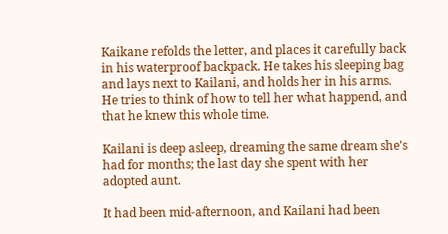Kaikane refolds the letter, and places it carefully back in his waterproof backpack. He takes his sleeping bag and lays next to Kailani, and holds her in his arms. He tries to think of how to tell her what happend, and that he knew this whole time.

Kailani is deep asleep, dreaming the same dream she's had for months; the last day she spent with her adopted aunt.

It had been mid-afternoon, and Kailani had been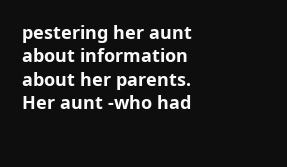pestering her aunt about information about her parents. Her aunt -who had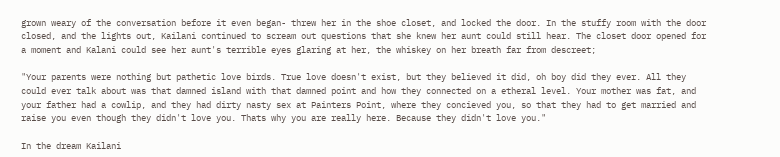grown weary of the conversation before it even began- threw her in the shoe closet, and locked the door. In the stuffy room with the door closed, and the lights out, Kailani continued to scream out questions that she knew her aunt could still hear. The closet door opened for a moment and Kalani could see her aunt's terrible eyes glaring at her, the whiskey on her breath far from descreet;

"Your parents were nothing but pathetic love birds. True love doesn't exist, but they believed it did, oh boy did they ever. All they could ever talk about was that damned island with that damned point and how they connected on a etheral level. Your mother was fat, and your father had a cowlip, and they had dirty nasty sex at Painters Point, where they concieved you, so that they had to get married and raise you even though they didn't love you. Thats why you are really here. Because they didn't love you."

In the dream Kailani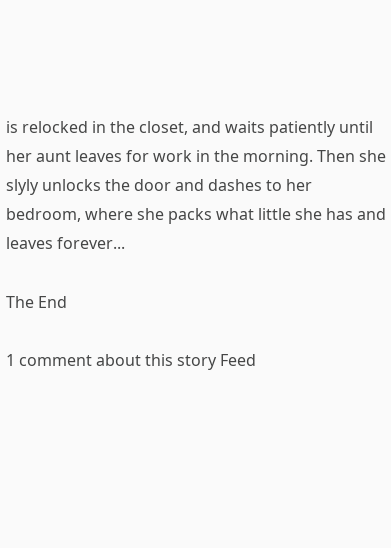is relocked in the closet, and waits patiently until her aunt leaves for work in the morning. Then she slyly unlocks the door and dashes to her bedroom, where she packs what little she has and leaves forever...

The End

1 comment about this story Feed